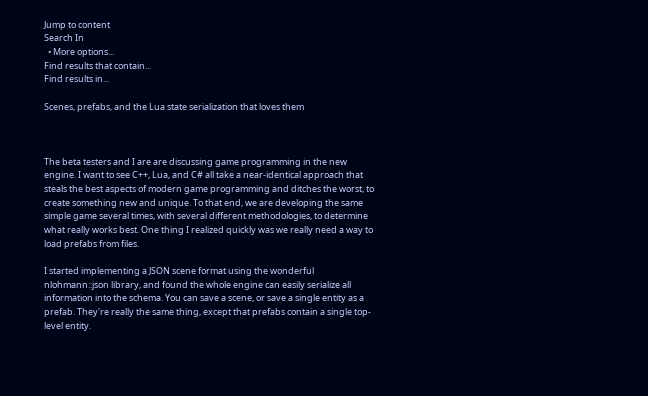Jump to content
Search In
  • More options...
Find results that contain...
Find results in...

Scenes, prefabs, and the Lua state serialization that loves them



The beta testers and I are are discussing game programming in the new engine. I want to see C++, Lua, and C# all take a near-identical approach that steals the best aspects of modern game programming and ditches the worst, to create something new and unique. To that end, we are developing the same simple game several times, with several different methodologies, to determine what really works best. One thing I realized quickly was we really need a way to load prefabs from files.

I started implementing a JSON scene format using the wonderful nlohmann::json library, and found the whole engine can easily serialize all information into the schema. You can save a scene, or save a single entity as a prefab. They're really the same thing, except that prefabs contain a single top-level entity.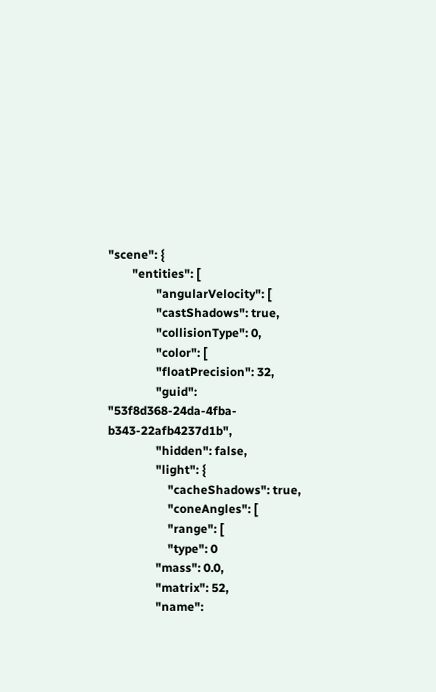"scene": {
        "entities": [
                "angularVelocity": [
                "castShadows": true,
                "collisionType": 0,
                "color": [
                "floatPrecision": 32,
                "guid": "53f8d368-24da-4fba-b343-22afb4237d1b",
                "hidden": false,
                "light": {
                    "cacheShadows": true,
                    "coneAngles": [
                    "range": [
                    "type": 0
                "mass": 0.0,
                "matrix": 52,
                "name":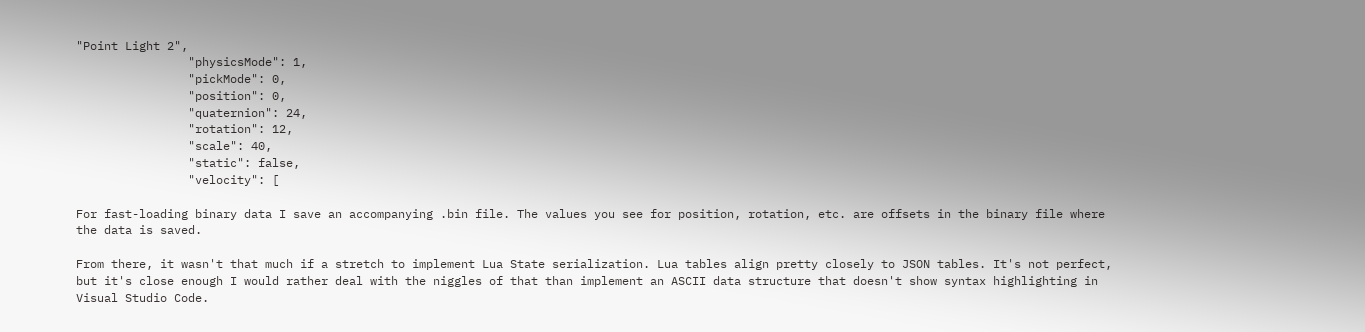"Point Light 2",
                "physicsMode": 1,
                "pickMode": 0,
                "position": 0,
                "quaternion": 24,
                "rotation": 12,
                "scale": 40,
                "static": false,
                "velocity": [

For fast-loading binary data I save an accompanying .bin file. The values you see for position, rotation, etc. are offsets in the binary file where the data is saved.

From there, it wasn't that much if a stretch to implement Lua State serialization. Lua tables align pretty closely to JSON tables. It's not perfect, but it's close enough I would rather deal with the niggles of that than implement an ASCII data structure that doesn't show syntax highlighting in Visual Studio Code.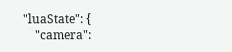"luaState": {
    "camera":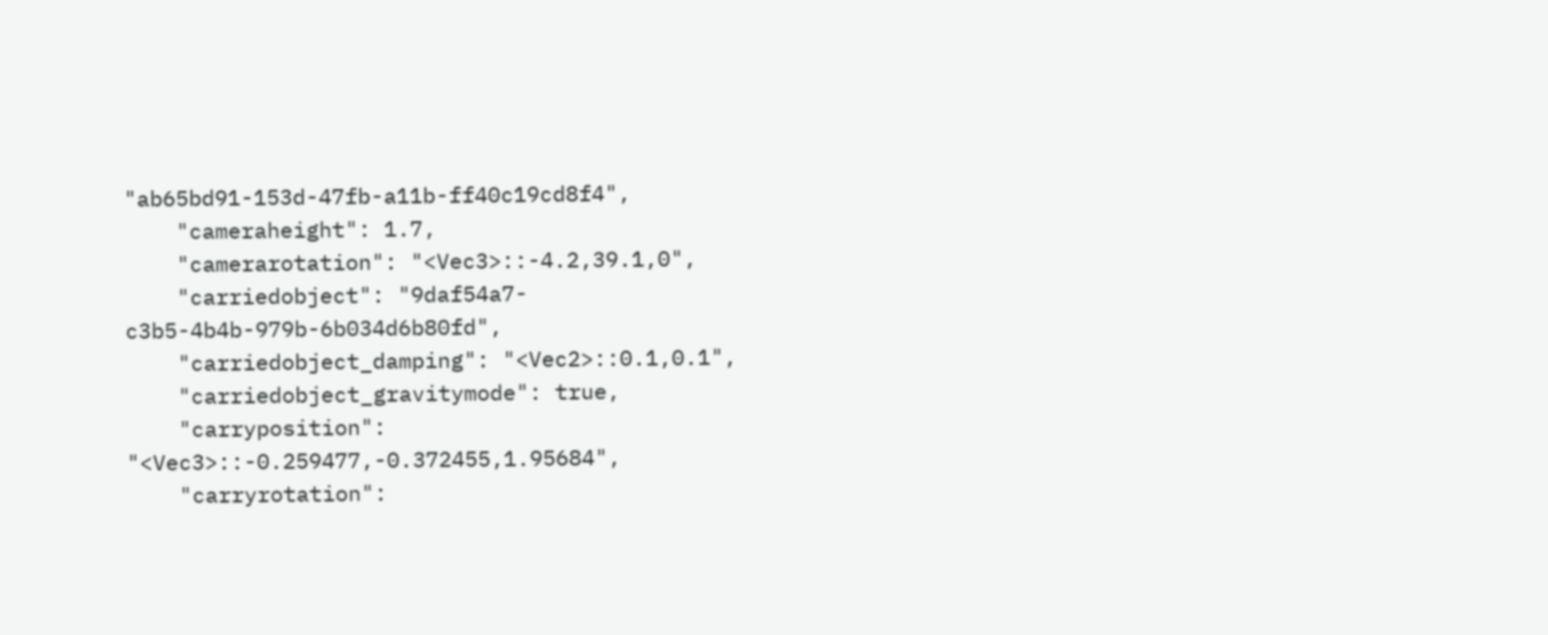"ab65bd91-153d-47fb-a11b-ff40c19cd8f4",
    "cameraheight": 1.7,
    "camerarotation": "<Vec3>::-4.2,39.1,0",
    "carriedobject": "9daf54a7-c3b5-4b4b-979b-6b034d6b80fd",
    "carriedobject_damping": "<Vec2>::0.1,0.1",
    "carriedobject_gravitymode": true,
    "carryposition": "<Vec3>::-0.259477,-0.372455,1.95684",
    "carryrotation":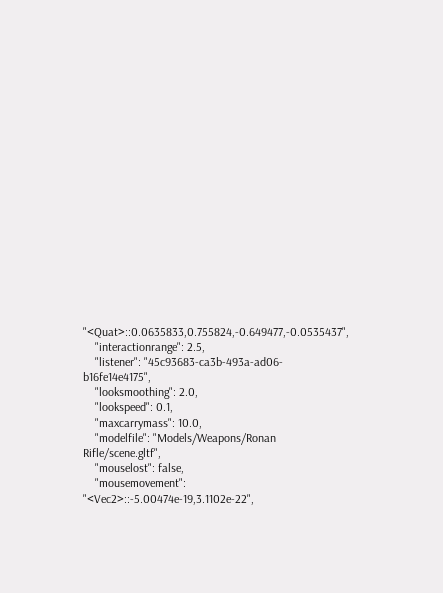"<Quat>::0.0635833,0.755824,-0.649477,-0.0535437",
    "interactionrange": 2.5,
    "listener": "45c93683-ca3b-493a-ad06-b16fe14e4175",
    "looksmoothing": 2.0,
    "lookspeed": 0.1,
    "maxcarrymass": 10.0,
    "modelfile": "Models/Weapons/Ronan Rifle/scene.gltf",
    "mouselost": false,
    "mousemovement": "<Vec2>::-5.00474e-19,3.1102e-22",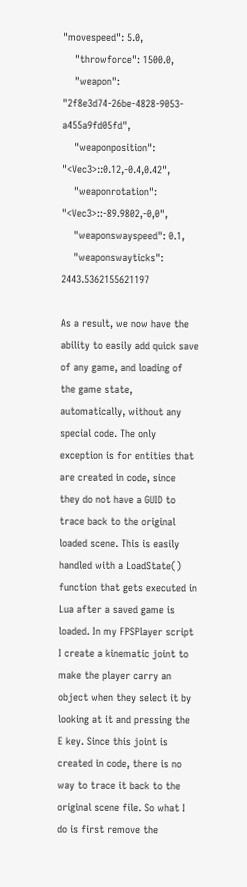"movespeed": 5.0,
    "throwforce": 1500.0,
    "weapon": "2f8e3d74-26be-4828-9053-a455a9fd05fd",
    "weaponposition": "<Vec3>::0.12,-0.4,0.42",
    "weaponrotation": "<Vec3>::-89.9802,-0,0",
    "weaponswayspeed": 0.1,
    "weaponswayticks": 2443.5362155621197

As a result, we now have the ability to easily add quick save of any game, and loading of the game state, automatically, without any special code. The only exception is for entities that are created in code, since they do not have a GUID to trace back to the original loaded scene. This is easily handled with a LoadState() function that gets executed in Lua after a saved game is loaded. In my FPSPlayer script I create a kinematic joint to make the player carry an object when they select it by looking at it and pressing the E key. Since this joint is created in code, there is no way to trace it back to the original scene file. So what I do is first remove the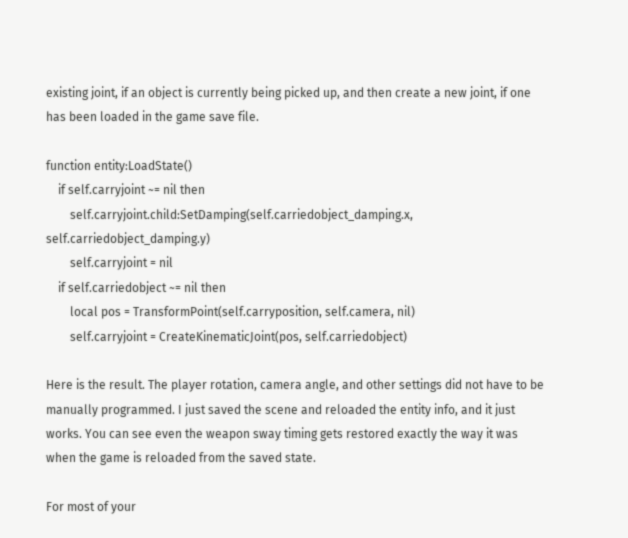existing joint, if an object is currently being picked up, and then create a new joint, if one has been loaded in the game save file.

function entity:LoadState()
    if self.carryjoint ~= nil then
        self.carryjoint.child:SetDamping(self.carriedobject_damping.x, self.carriedobject_damping.y)
        self.carryjoint = nil
    if self.carriedobject ~= nil then
        local pos = TransformPoint(self.carryposition, self.camera, nil)
        self.carryjoint = CreateKinematicJoint(pos, self.carriedobject)

Here is the result. The player rotation, camera angle, and other settings did not have to be manually programmed. I just saved the scene and reloaded the entity info, and it just works. You can see even the weapon sway timing gets restored exactly the way it was when the game is reloaded from the saved state.

For most of your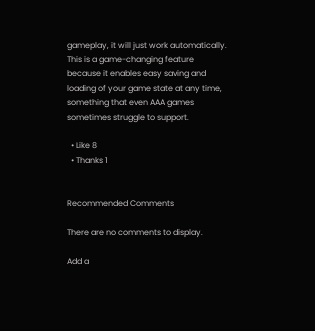gameplay, it will just work automatically. This is a game-changing feature because it enables easy saving and loading of your game state at any time, something that even AAA games sometimes struggle to support.

  • Like 8
  • Thanks 1


Recommended Comments

There are no comments to display.

Add a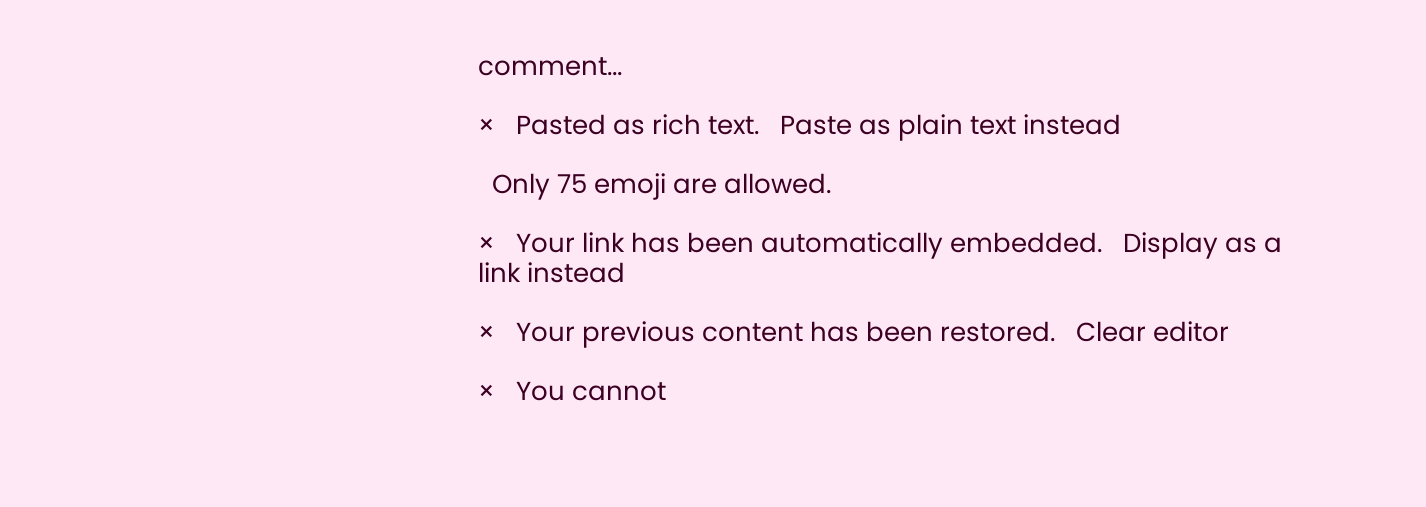comment...

×   Pasted as rich text.   Paste as plain text instead

  Only 75 emoji are allowed.

×   Your link has been automatically embedded.   Display as a link instead

×   Your previous content has been restored.   Clear editor

×   You cannot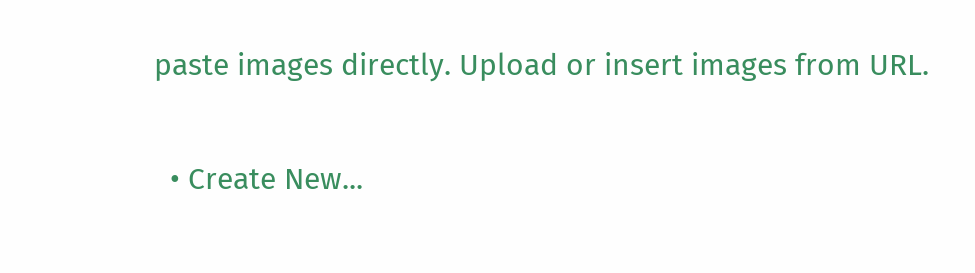paste images directly. Upload or insert images from URL.

  • Create New...